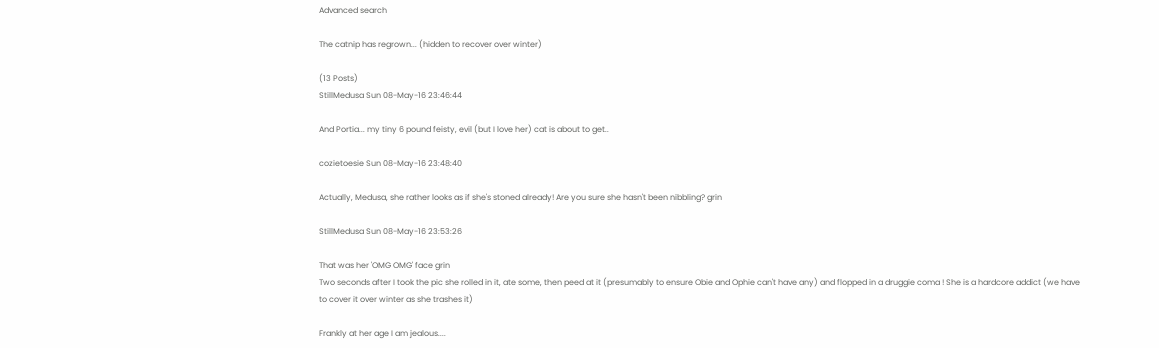Advanced search

The catnip has regrown... (hidden to recover over winter)

(13 Posts)
StillMedusa Sun 08-May-16 23:46:44

And Portia... my tiny 6 pound feisty, evil (but I love her) cat is about to get..

cozietoesie Sun 08-May-16 23:48:40

Actually, Medusa, she rather looks as if she's stoned already! Are you sure she hasn't been nibbling? grin

StillMedusa Sun 08-May-16 23:53:26

That was her 'OMG OMG' face grin
Two seconds after I took the pic she rolled in it, ate some, then peed at it (presumably to ensure Obie and Ophie can't have any) and flopped in a druggie coma ! She is a hardcore addict (we have to cover it over winter as she trashes it)

Frankly at her age I am jealous....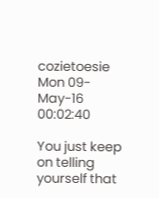cozietoesie Mon 09-May-16 00:02:40

You just keep on telling yourself that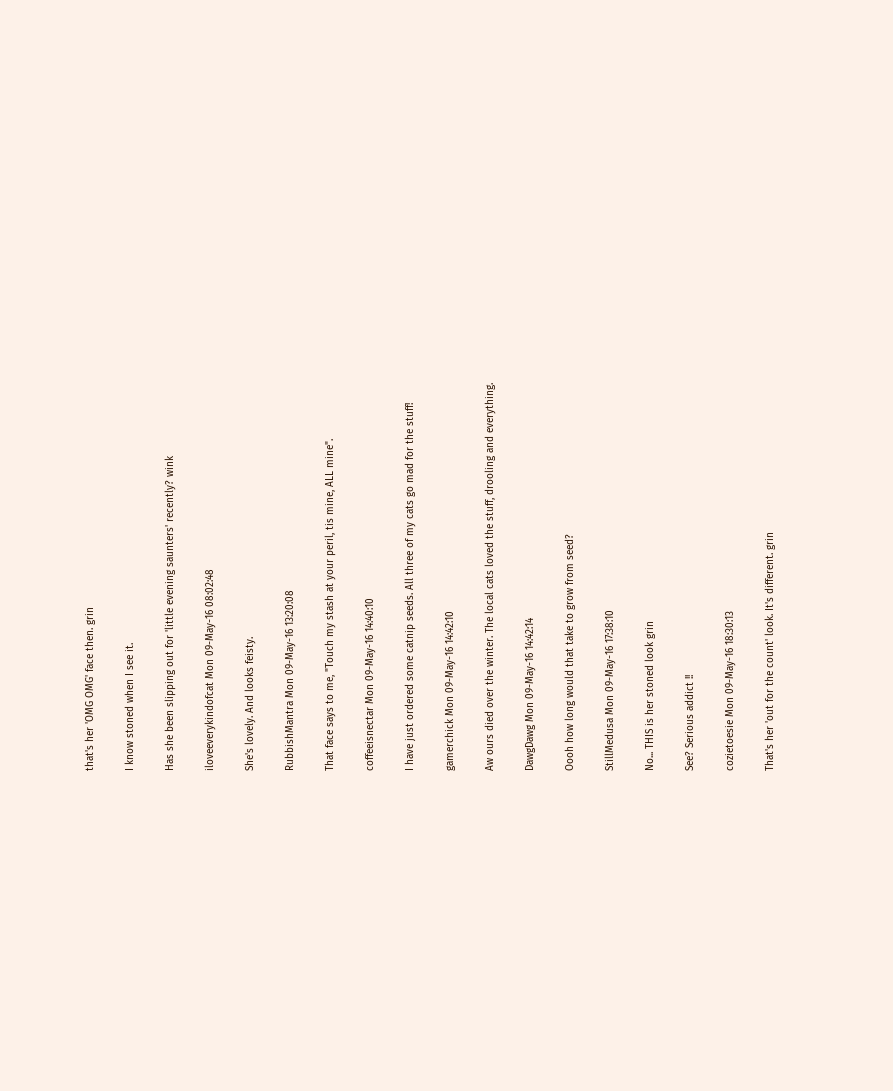that's her 'OMG OMG' face then. grin

I know stoned when I see it.

Has she been slipping out for 'little evening saunters' recently? wink

iloveeverykindofcat Mon 09-May-16 08:02:48

She's lovely. And looks feisty.

RubbishMantra Mon 09-May-16 13:20:08

That face says to me, "Touch my stash at your peril, tis mine, ALL mine".

coffeeisnectar Mon 09-May-16 14:40:10

I have just ordered some catnip seeds. All three of my cats go mad for the stuff!

gamerchick Mon 09-May-16 14:42:10

Aw ours died over the winter. The local cats loved the stuff, drooling and everything.

DawgDawg Mon 09-May-16 14:42:14

Oooh how long would that take to grow from seed?

StillMedusa Mon 09-May-16 17:38:10

No... THIS is her stoned look grin

See? Serious addict !!

cozietoesie Mon 09-May-16 18:30:13

That's her 'out for the count' look. It's different. grin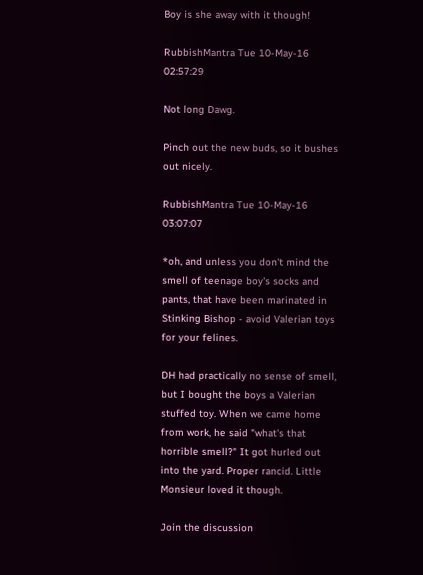Boy is she away with it though!

RubbishMantra Tue 10-May-16 02:57:29

Not long Dawg.

Pinch out the new buds, so it bushes out nicely.

RubbishMantra Tue 10-May-16 03:07:07

*oh, and unless you don't mind the smell of teenage boy's socks and pants, that have been marinated in Stinking Bishop - avoid Valerian toys for your felines.

DH had practically no sense of smell, but I bought the boys a Valerian stuffed toy. When we came home from work, he said "what's that horrible smell?" It got hurled out into the yard. Proper rancid. Little Monsieur loved it though.

Join the discussion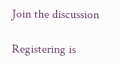Join the discussion

Registering is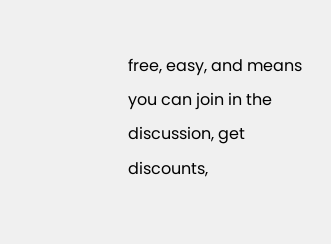free, easy, and means you can join in the discussion, get discounts,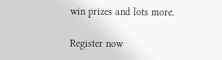win prizes and lots more.

Register now